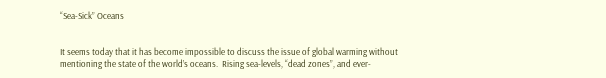“Sea-Sick” Oceans


It seems today that it has become impossible to discuss the issue of global warming without mentioning the state of the world’s oceans.  Rising sea-levels, “dead zones”, and ever-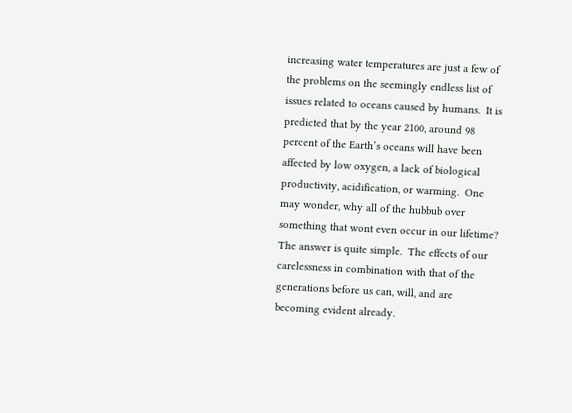increasing water temperatures are just a few of the problems on the seemingly endless list of issues related to oceans caused by humans.  It is predicted that by the year 2100, around 98 percent of the Earth’s oceans will have been affected by low oxygen, a lack of biological productivity, acidification, or warming.  One may wonder, why all of the hubbub over something that wont even occur in our lifetime?  The answer is quite simple.  The effects of our carelessness in combination with that of the generations before us can, will, and are becoming evident already.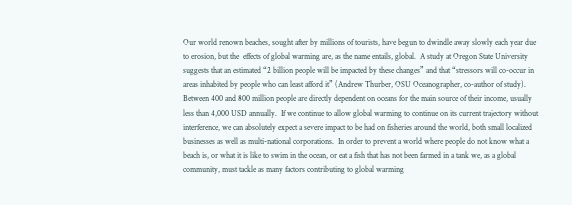Our world renown beaches, sought after by millions of tourists, have begun to dwindle away slowly each year due to erosion, but the  effects of global warming are, as the name entails, global.  A study at Oregon State University suggests that an estimated “2 billion people will be impacted by these changes” and that “stressors will co-occur in areas inhabited by people who can least afford it” (Andrew Thurber, OSU Oceanographer, co-author of study).  Between 400 and 800 million people are directly dependent on oceans for the main source of their income, usually less than 4,000 USD annually.  If we continue to allow global warming to continue on its current trajectory without interference, we can absolutely expect a severe impact to be had on fisheries around the world, both small localized businesses as well as multi-national corporations.  In order to prevent a world where people do not know what a beach is, or what it is like to swim in the ocean, or eat a fish that has not been farmed in a tank we, as a global community, must tackle as many factors contributing to global warming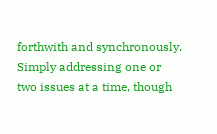forthwith and synchronously.  Simply addressing one or two issues at a time, though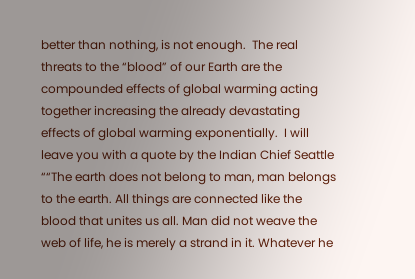better than nothing, is not enough.  The real threats to the “blood” of our Earth are the compounded effects of global warming acting together increasing the already devastating effects of global warming exponentially.  I will leave you with a quote by the Indian Chief Seattle ““The earth does not belong to man, man belongs to the earth. All things are connected like the blood that unites us all. Man did not weave the web of life, he is merely a strand in it. Whatever he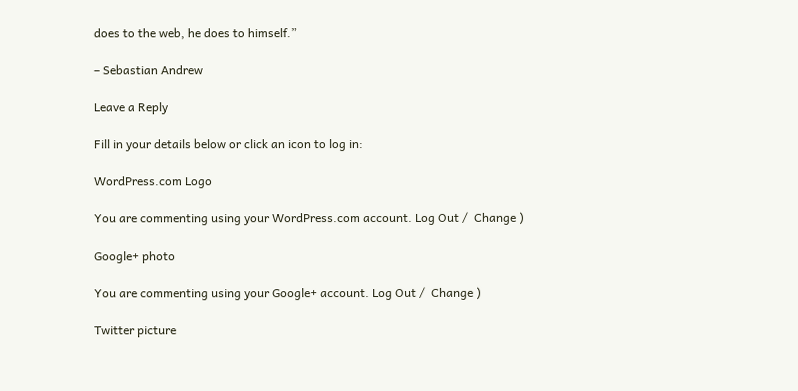does to the web, he does to himself.”

– Sebastian Andrew

Leave a Reply

Fill in your details below or click an icon to log in:

WordPress.com Logo

You are commenting using your WordPress.com account. Log Out /  Change )

Google+ photo

You are commenting using your Google+ account. Log Out /  Change )

Twitter picture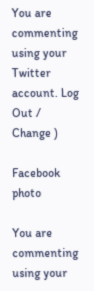You are commenting using your Twitter account. Log Out /  Change )

Facebook photo

You are commenting using your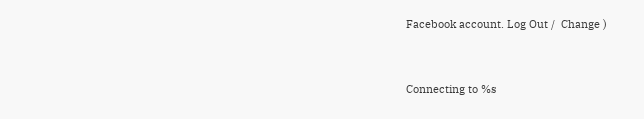Facebook account. Log Out /  Change )


Connecting to %s